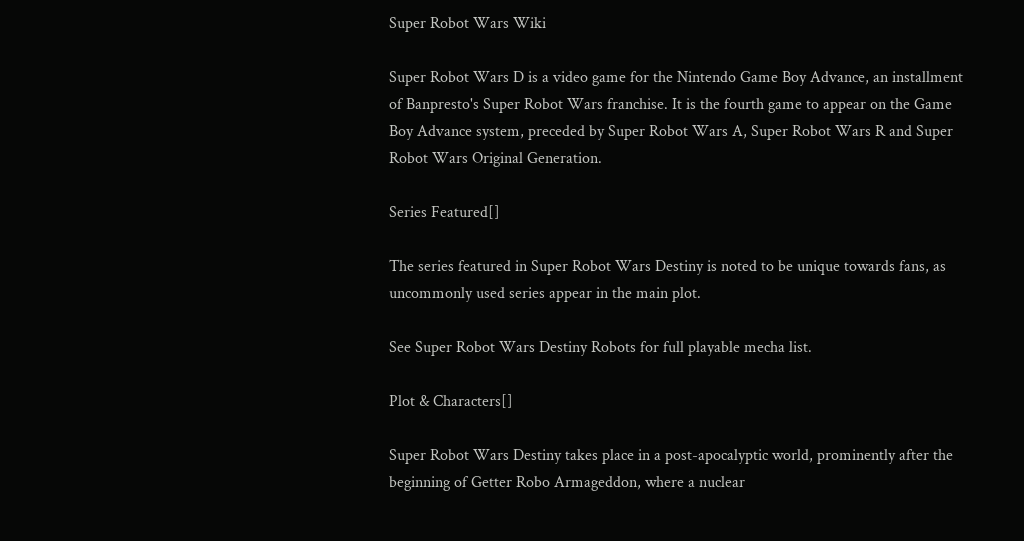Super Robot Wars Wiki

Super Robot Wars D is a video game for the Nintendo Game Boy Advance, an installment of Banpresto's Super Robot Wars franchise. It is the fourth game to appear on the Game Boy Advance system, preceded by Super Robot Wars A, Super Robot Wars R and Super Robot Wars Original Generation.

Series Featured[]

The series featured in Super Robot Wars Destiny is noted to be unique towards fans, as uncommonly used series appear in the main plot.

See Super Robot Wars Destiny Robots for full playable mecha list.

Plot & Characters[]

Super Robot Wars Destiny takes place in a post-apocalyptic world, prominently after the beginning of Getter Robo Armageddon, where a nuclear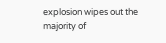explosion wipes out the majority of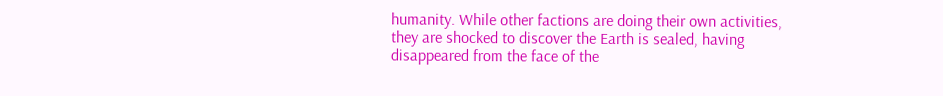humanity. While other factions are doing their own activities, they are shocked to discover the Earth is sealed, having disappeared from the face of the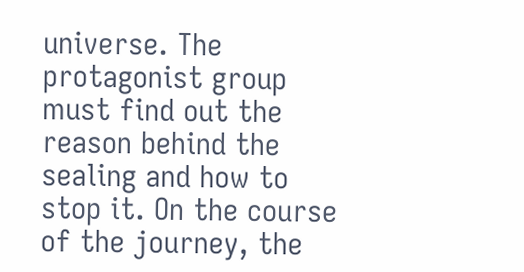universe. The protagonist group must find out the reason behind the sealing and how to stop it. On the course of the journey, the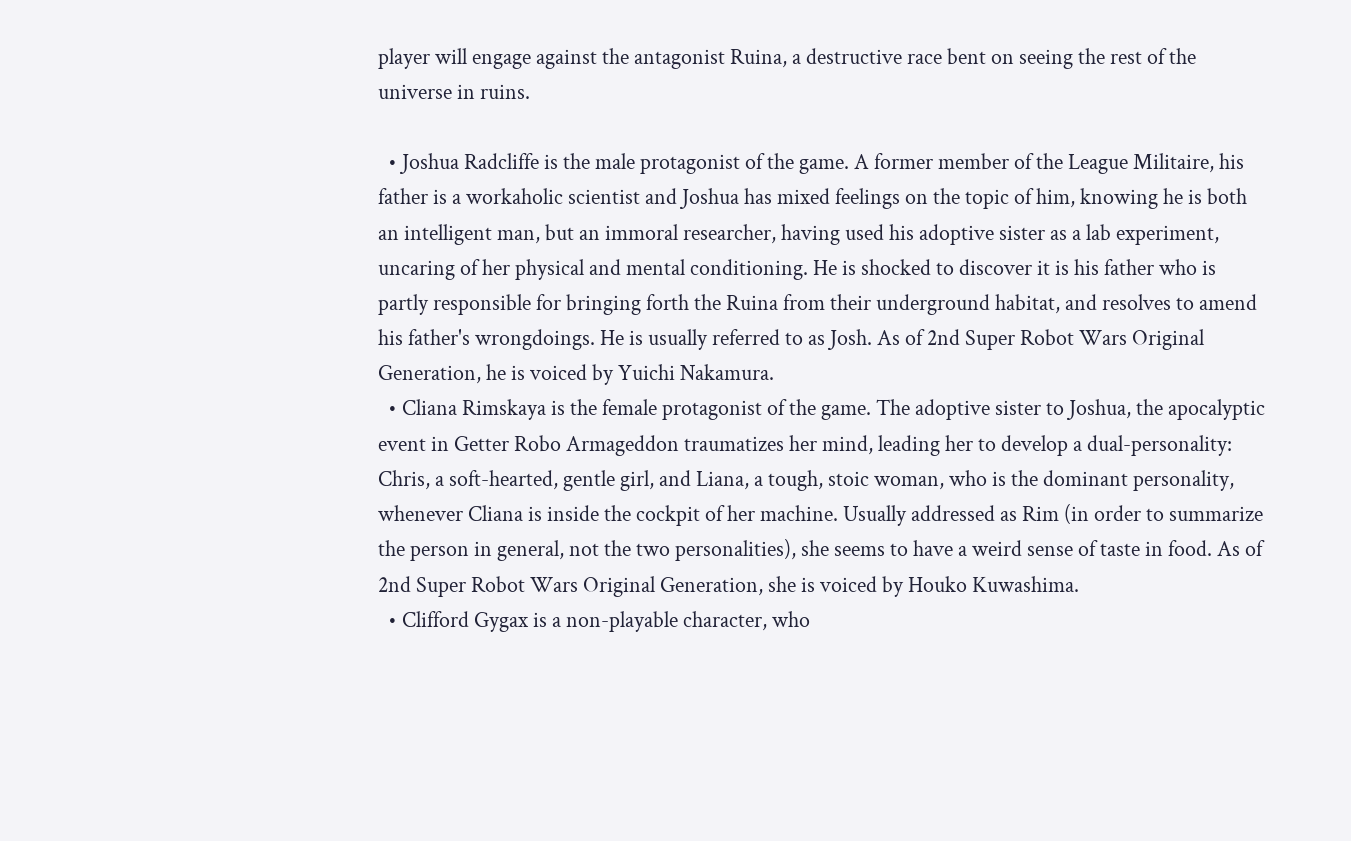player will engage against the antagonist Ruina, a destructive race bent on seeing the rest of the universe in ruins.

  • Joshua Radcliffe is the male protagonist of the game. A former member of the League Militaire, his father is a workaholic scientist and Joshua has mixed feelings on the topic of him, knowing he is both an intelligent man, but an immoral researcher, having used his adoptive sister as a lab experiment, uncaring of her physical and mental conditioning. He is shocked to discover it is his father who is partly responsible for bringing forth the Ruina from their underground habitat, and resolves to amend his father's wrongdoings. He is usually referred to as Josh. As of 2nd Super Robot Wars Original Generation, he is voiced by Yuichi Nakamura.
  • Cliana Rimskaya is the female protagonist of the game. The adoptive sister to Joshua, the apocalyptic event in Getter Robo Armageddon traumatizes her mind, leading her to develop a dual-personality: Chris, a soft-hearted, gentle girl, and Liana, a tough, stoic woman, who is the dominant personality, whenever Cliana is inside the cockpit of her machine. Usually addressed as Rim (in order to summarize the person in general, not the two personalities), she seems to have a weird sense of taste in food. As of 2nd Super Robot Wars Original Generation, she is voiced by Houko Kuwashima.
  • Clifford Gygax is a non-playable character, who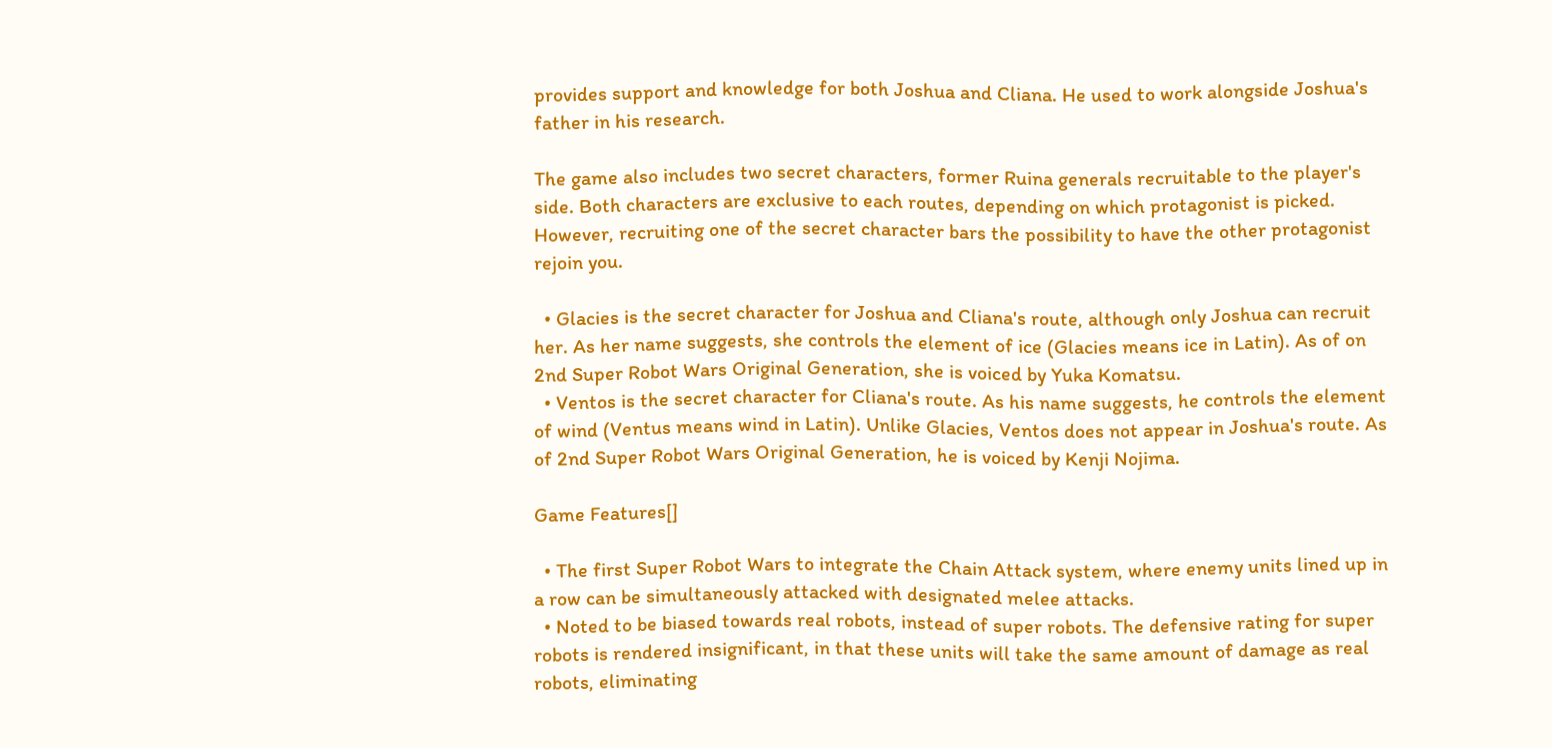provides support and knowledge for both Joshua and Cliana. He used to work alongside Joshua's father in his research.

The game also includes two secret characters, former Ruina generals recruitable to the player's side. Both characters are exclusive to each routes, depending on which protagonist is picked. However, recruiting one of the secret character bars the possibility to have the other protagonist rejoin you.

  • Glacies is the secret character for Joshua and Cliana's route, although only Joshua can recruit her. As her name suggests, she controls the element of ice (Glacies means ice in Latin). As of on 2nd Super Robot Wars Original Generation, she is voiced by Yuka Komatsu.
  • Ventos is the secret character for Cliana's route. As his name suggests, he controls the element of wind (Ventus means wind in Latin). Unlike Glacies, Ventos does not appear in Joshua's route. As of 2nd Super Robot Wars Original Generation, he is voiced by Kenji Nojima.

Game Features[]

  • The first Super Robot Wars to integrate the Chain Attack system, where enemy units lined up in a row can be simultaneously attacked with designated melee attacks.
  • Noted to be biased towards real robots, instead of super robots. The defensive rating for super robots is rendered insignificant, in that these units will take the same amount of damage as real robots, eliminating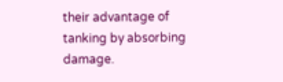their advantage of tanking by absorbing damage.